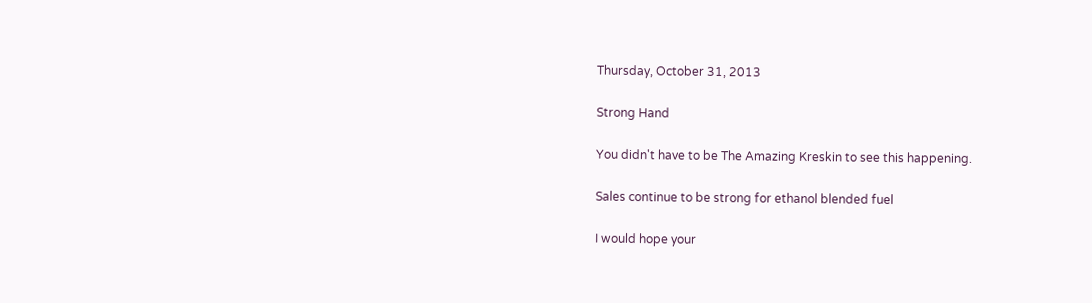Thursday, October 31, 2013

Strong Hand

You didn't have to be The Amazing Kreskin to see this happening.

Sales continue to be strong for ethanol blended fuel

I would hope your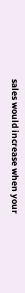sales would increase when your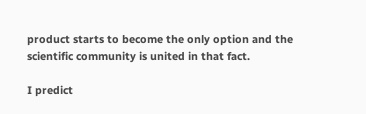product starts to become the only option and the scientific community is united in that fact.

I predict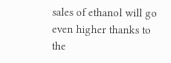sales of ethanol will go even higher thanks to the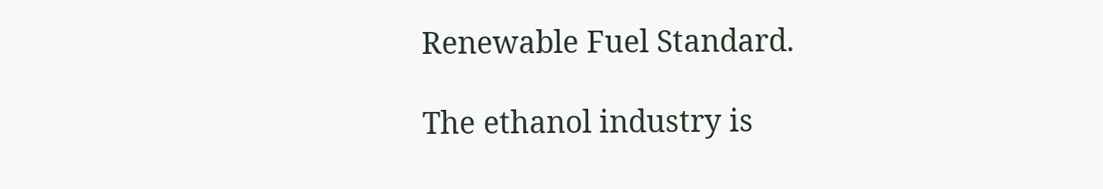Renewable Fuel Standard.

The ethanol industry is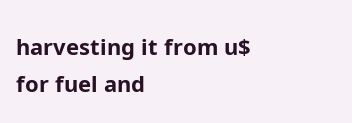harvesting it from u$ for fuel and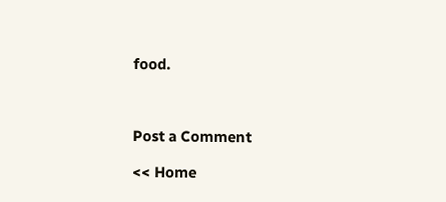food.



Post a Comment

<< Home